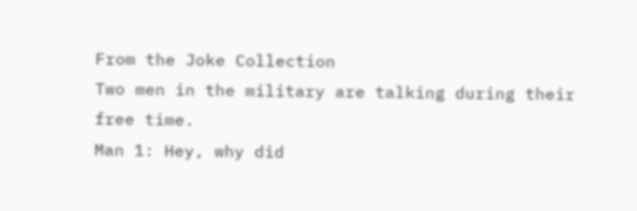From the Joke Collection
Two men in the military are talking during their free time.
Man 1: Hey, why did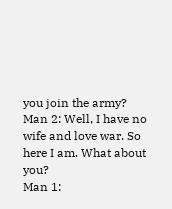you join the army?
Man 2: Well, I have no wife and love war. So here I am. What about you?
Man 1: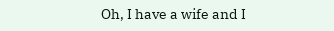Oh, I have a wife and I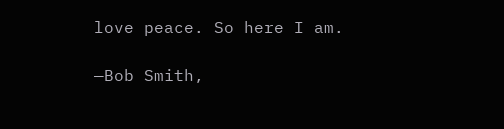love peace. So here I am.

—Bob Smith,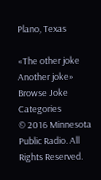Plano, Texas

«The other joke   Another joke»
Browse Joke Categories
© 2016 Minnesota Public Radio. All Rights Reserved.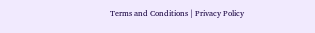Terms and Conditions | Privacy Policy